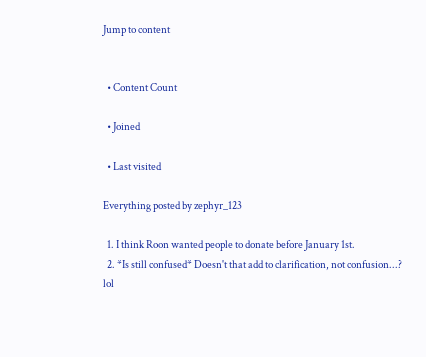Jump to content


  • Content Count

  • Joined

  • Last visited

Everything posted by zephyr_123

  1. I think Roon wanted people to donate before January 1st.
  2. *Is still confused* Doesn't that add to clarification, not confusion...? lol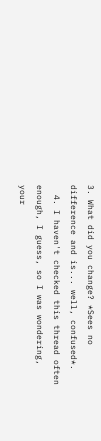3. What did you change? *Sees no difference and is... well, confused*.
  4. I haven't checked this thread often enough, I guess, so I was wondering, your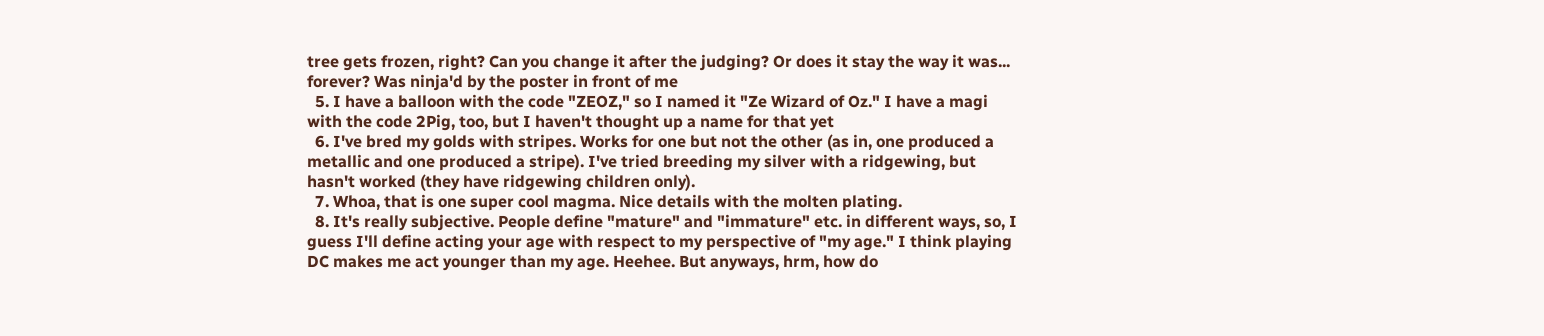tree gets frozen, right? Can you change it after the judging? Or does it stay the way it was... forever? Was ninja'd by the poster in front of me
  5. I have a balloon with the code "ZEOZ," so I named it "Ze Wizard of Oz." I have a magi with the code 2Pig, too, but I haven't thought up a name for that yet
  6. I've bred my golds with stripes. Works for one but not the other (as in, one produced a metallic and one produced a stripe). I've tried breeding my silver with a ridgewing, but hasn't worked (they have ridgewing children only).
  7. Whoa, that is one super cool magma. Nice details with the molten plating.
  8. It's really subjective. People define "mature" and "immature" etc. in different ways, so, I guess I'll define acting your age with respect to my perspective of "my age." I think playing DC makes me act younger than my age. Heehee. But anyways, hrm, how do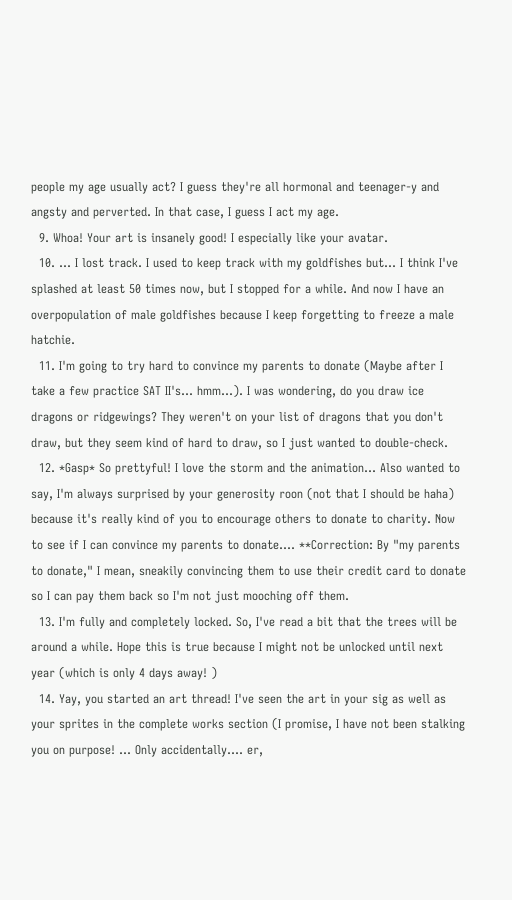people my age usually act? I guess they're all hormonal and teenager-y and angsty and perverted. In that case, I guess I act my age.
  9. Whoa! Your art is insanely good! I especially like your avatar.
  10. ... I lost track. I used to keep track with my goldfishes but... I think I've splashed at least 50 times now, but I stopped for a while. And now I have an overpopulation of male goldfishes because I keep forgetting to freeze a male hatchie.
  11. I'm going to try hard to convince my parents to donate (Maybe after I take a few practice SAT II's... hmm...). I was wondering, do you draw ice dragons or ridgewings? They weren't on your list of dragons that you don't draw, but they seem kind of hard to draw, so I just wanted to double-check.
  12. *Gasp* So prettyful! I love the storm and the animation... Also wanted to say, I'm always surprised by your generosity roon (not that I should be haha) because it's really kind of you to encourage others to donate to charity. Now to see if I can convince my parents to donate.... **Correction: By "my parents to donate," I mean, sneakily convincing them to use their credit card to donate so I can pay them back so I'm not just mooching off them.
  13. I'm fully and completely locked. So, I've read a bit that the trees will be around a while. Hope this is true because I might not be unlocked until next year (which is only 4 days away! )
  14. Yay, you started an art thread! I've seen the art in your sig as well as your sprites in the complete works section (I promise, I have not been stalking you on purpose! ... Only accidentally.... er,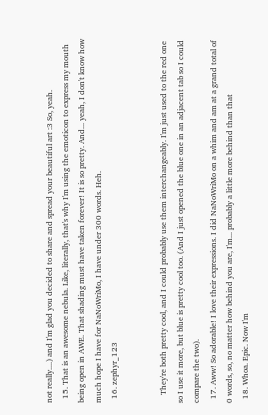not really....) and I'm glad you decided to share and spread your beautiful art :3 So, yeah.
  15. That is an awesome nebula. Like, literally, that's why I'm using the emoticon to express my mouth being open in AWE. That shading must have taken forever! It is so pretty. And... yeah, I don't know how much hope I have for NaNoWriMo, I have under 300 words. Heh.
  16. zephyr_123


    They're both pretty cool, and I could probably use them interchangeably. I'm just used to the red one so I use it more, but blue is pretty cool too. (And I just opened the blue one in an adjacent tab so I could compare the two).
  17. Aww! So adorable! I love their expressions. I did NaNoWriMo on a whim and am at a grand total of 0 words, so, no matter how behind you are, I'm... probably a little more behind than that
  18. Whoa. Epic. Now I'm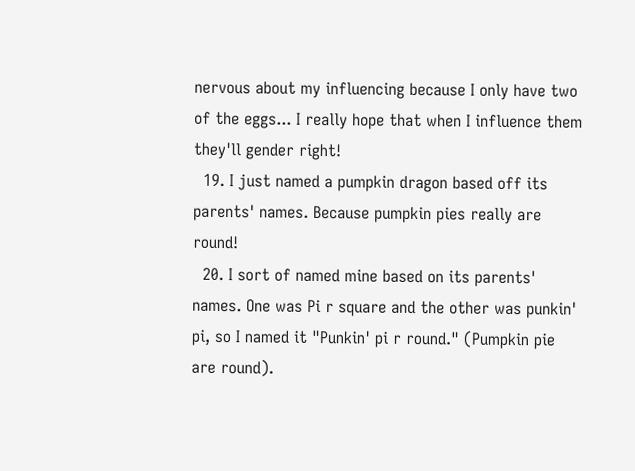nervous about my influencing because I only have two of the eggs... I really hope that when I influence them they'll gender right!
  19. I just named a pumpkin dragon based off its parents' names. Because pumpkin pies really are round!
  20. I sort of named mine based on its parents' names. One was Pi r square and the other was punkin' pi, so I named it "Punkin' pi r round." (Pumpkin pie are round).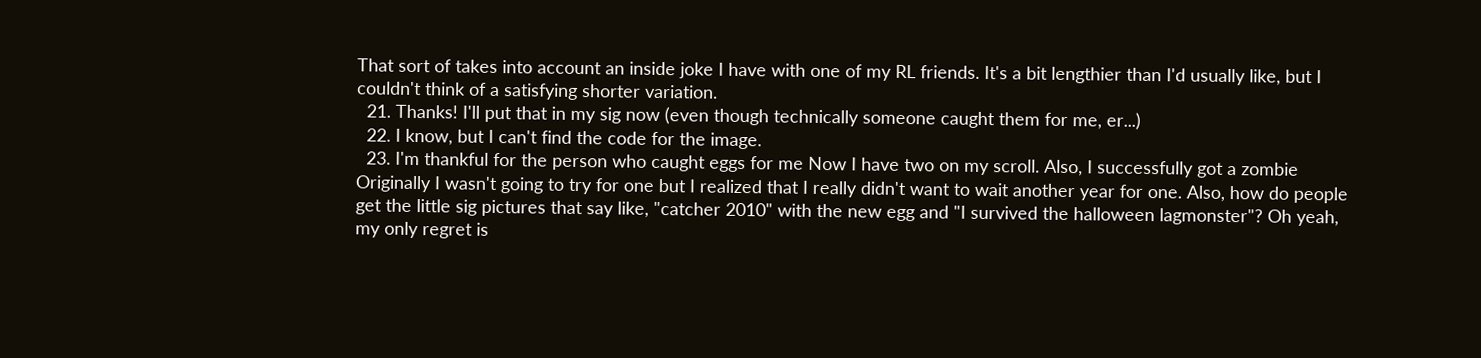That sort of takes into account an inside joke I have with one of my RL friends. It's a bit lengthier than I'd usually like, but I couldn't think of a satisfying shorter variation.
  21. Thanks! I'll put that in my sig now (even though technically someone caught them for me, er...)
  22. I know, but I can't find the code for the image.
  23. I'm thankful for the person who caught eggs for me Now I have two on my scroll. Also, I successfully got a zombie Originally I wasn't going to try for one but I realized that I really didn't want to wait another year for one. Also, how do people get the little sig pictures that say like, "catcher 2010" with the new egg and "I survived the halloween lagmonster"? Oh yeah, my only regret is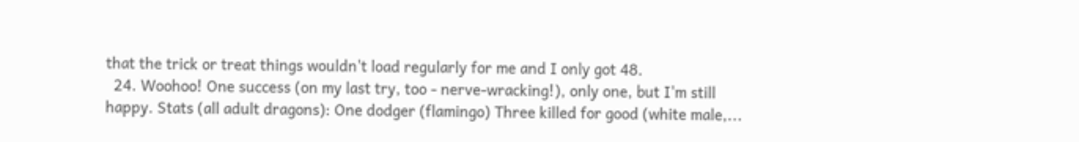that the trick or treat things wouldn't load regularly for me and I only got 48.
  24. Woohoo! One success (on my last try, too - nerve-wracking!), only one, but I'm still happy. Stats (all adult dragons): One dodger (flamingo) Three killed for good (white male,...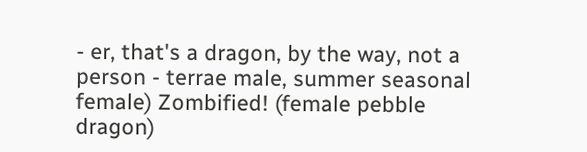- er, that's a dragon, by the way, not a person - terrae male, summer seasonal female) Zombified! (female pebble dragon)